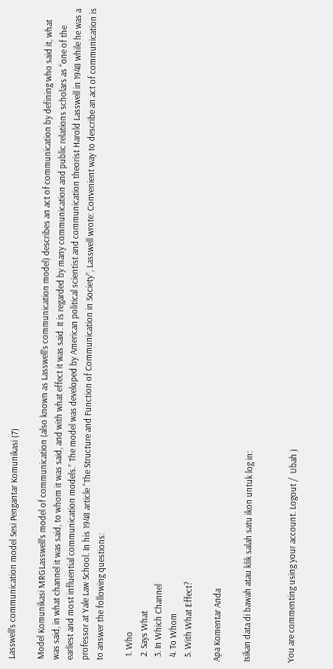Lasswell’s communication model Sesi Pengantar Komunikasi (7)

Model Komunikasi MRGLasswell’s model of communication (also known as Lasswell’s communication model) describes an act of communication by defining who said it, what was said, in what channel it was said, to whom it was said, and with what effect it was said. It is regarded by many communication and public relations scholars as “one of the earliest and most influential communication models.” The model was developed by American political scientist and communication theorist Harold Lasswell in 1948 while he was a professor at Yale Law School. In his 1948 article “The Structure and Function of Communication in Society”, Lasswell wrote: Convenient way to describe an act of communication is to answer the following questions:

  1. Who
  2. Says What
  3. In Which Channel
  4. To Whom
  5. With What Effect?

Apa Komentar Anda

Isikan data di bawah atau klik salah satu ikon untuk log in:


You are commenting using your account. Logout /  Ubah )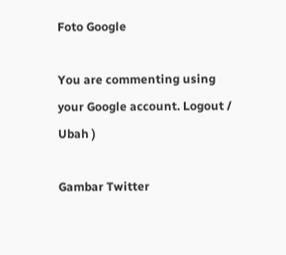Foto Google

You are commenting using your Google account. Logout /  Ubah )

Gambar Twitter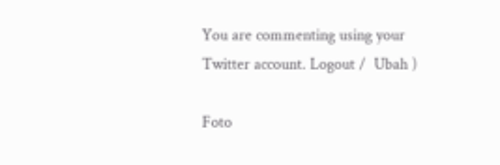You are commenting using your Twitter account. Logout /  Ubah )

Foto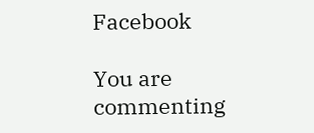Facebook

You are commenting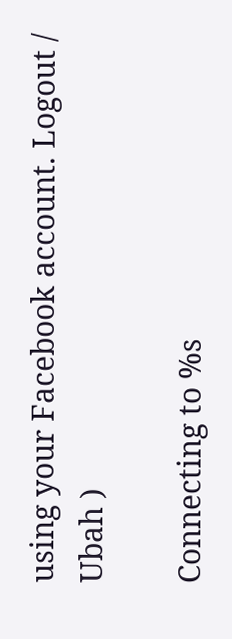using your Facebook account. Logout /  Ubah )

Connecting to %s